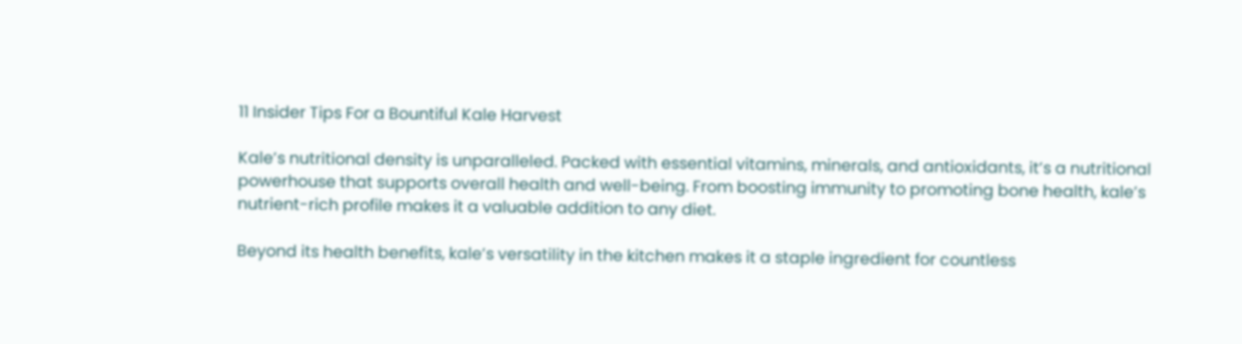11 Insider Tips For a Bountiful Kale Harvest

Kale’s nutritional density is unparalleled. Packed with essential vitamins, minerals, and antioxidants, it’s a nutritional powerhouse that supports overall health and well-being. From boosting immunity to promoting bone health, kale’s nutrient-rich profile makes it a valuable addition to any diet.

Beyond its health benefits, kale’s versatility in the kitchen makes it a staple ingredient for countless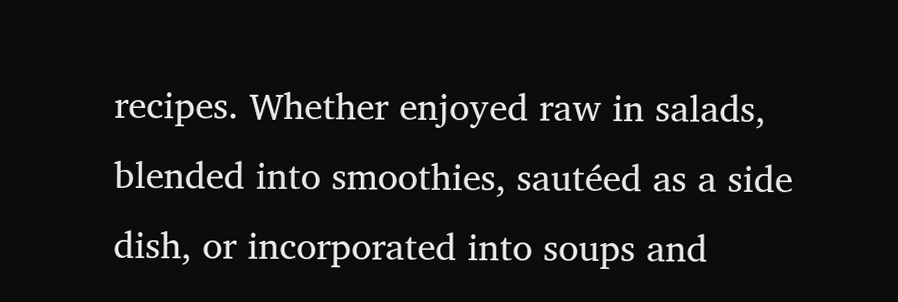recipes. Whether enjoyed raw in salads, blended into smoothies, sautéed as a side dish, or incorporated into soups and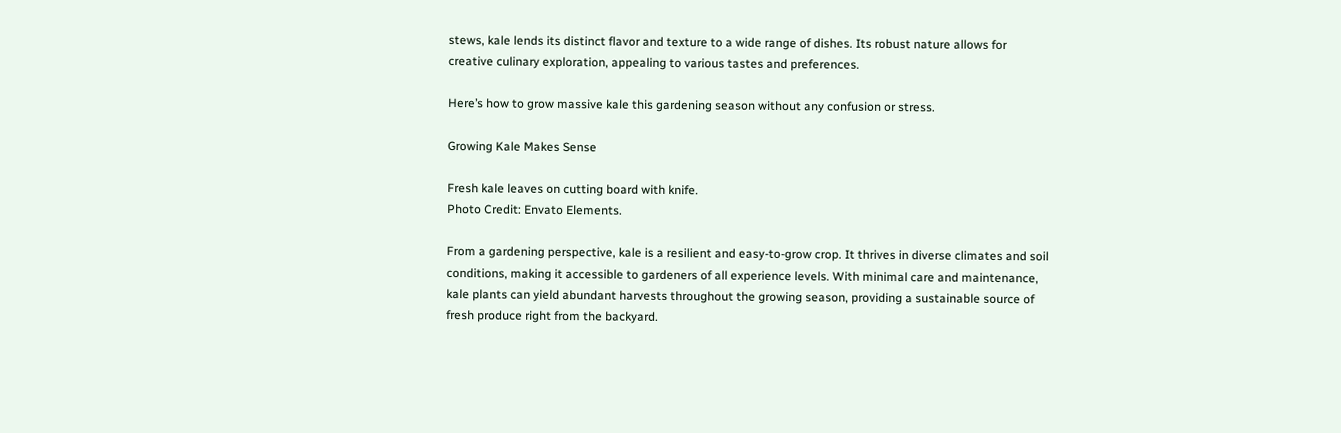stews, kale lends its distinct flavor and texture to a wide range of dishes. Its robust nature allows for creative culinary exploration, appealing to various tastes and preferences.

Here’s how to grow massive kale this gardening season without any confusion or stress.

Growing Kale Makes Sense

Fresh kale leaves on cutting board with knife.
Photo Credit: Envato Elements.

From a gardening perspective, kale is a resilient and easy-to-grow crop. It thrives in diverse climates and soil conditions, making it accessible to gardeners of all experience levels. With minimal care and maintenance, kale plants can yield abundant harvests throughout the growing season, providing a sustainable source of fresh produce right from the backyard.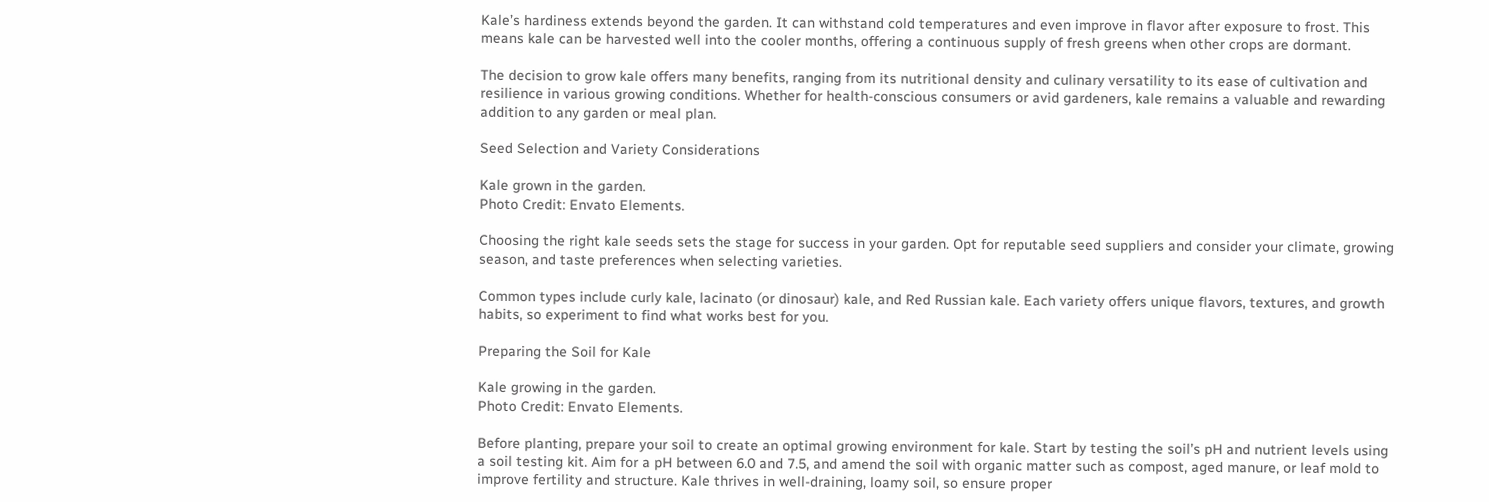Kale’s hardiness extends beyond the garden. It can withstand cold temperatures and even improve in flavor after exposure to frost. This means kale can be harvested well into the cooler months, offering a continuous supply of fresh greens when other crops are dormant.

The decision to grow kale offers many benefits, ranging from its nutritional density and culinary versatility to its ease of cultivation and resilience in various growing conditions. Whether for health-conscious consumers or avid gardeners, kale remains a valuable and rewarding addition to any garden or meal plan.

Seed Selection and Variety Considerations

Kale grown in the garden.
Photo Credit: Envato Elements.

Choosing the right kale seeds sets the stage for success in your garden. Opt for reputable seed suppliers and consider your climate, growing season, and taste preferences when selecting varieties.

Common types include curly kale, lacinato (or dinosaur) kale, and Red Russian kale. Each variety offers unique flavors, textures, and growth habits, so experiment to find what works best for you.

Preparing the Soil for Kale

Kale growing in the garden.
Photo Credit: Envato Elements.

Before planting, prepare your soil to create an optimal growing environment for kale. Start by testing the soil’s pH and nutrient levels using a soil testing kit. Aim for a pH between 6.0 and 7.5, and amend the soil with organic matter such as compost, aged manure, or leaf mold to improve fertility and structure. Kale thrives in well-draining, loamy soil, so ensure proper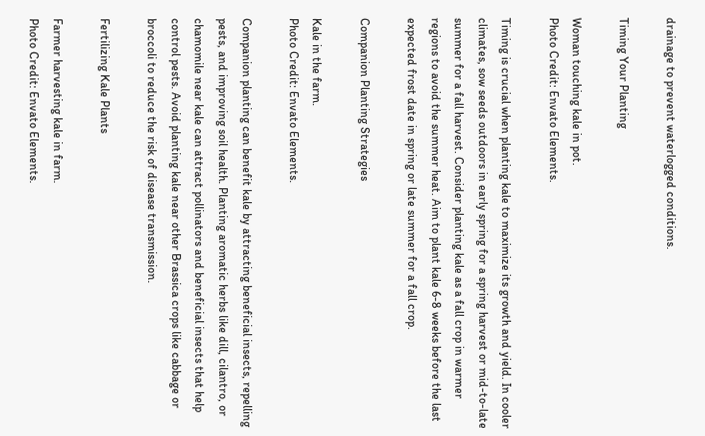drainage to prevent waterlogged conditions.

Timing Your Planting

Woman touching kale in pot.
Photo Credit: Envato Elements.

Timing is crucial when planting kale to maximize its growth and yield. In cooler climates, sow seeds outdoors in early spring for a spring harvest or mid-to-late summer for a fall harvest. Consider planting kale as a fall crop in warmer regions to avoid the summer heat. Aim to plant kale 6-8 weeks before the last expected frost date in spring or late summer for a fall crop.

Companion Planting Strategies

Kale in the farm.
Photo Credit: Envato Elements.

Companion planting can benefit kale by attracting beneficial insects, repelling pests, and improving soil health. Planting aromatic herbs like dill, cilantro, or chamomile near kale can attract pollinators and beneficial insects that help control pests. Avoid planting kale near other Brassica crops like cabbage or broccoli to reduce the risk of disease transmission.

Fertilizing Kale Plants

Farmer harvesting kale in farm.
Photo Credit: Envato Elements.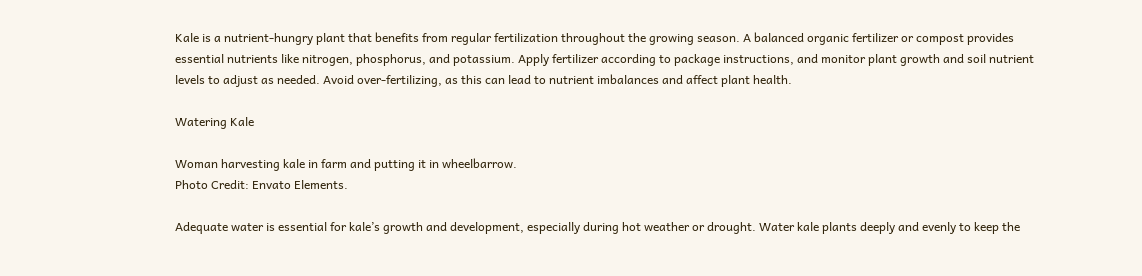Kale is a nutrient-hungry plant that benefits from regular fertilization throughout the growing season. A balanced organic fertilizer or compost provides essential nutrients like nitrogen, phosphorus, and potassium. Apply fertilizer according to package instructions, and monitor plant growth and soil nutrient levels to adjust as needed. Avoid over-fertilizing, as this can lead to nutrient imbalances and affect plant health.

Watering Kale

Woman harvesting kale in farm and putting it in wheelbarrow.
Photo Credit: Envato Elements.

Adequate water is essential for kale’s growth and development, especially during hot weather or drought. Water kale plants deeply and evenly to keep the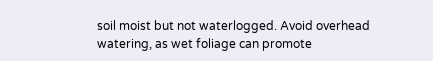soil moist but not waterlogged. Avoid overhead watering, as wet foliage can promote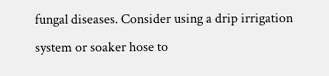fungal diseases. Consider using a drip irrigation system or soaker hose to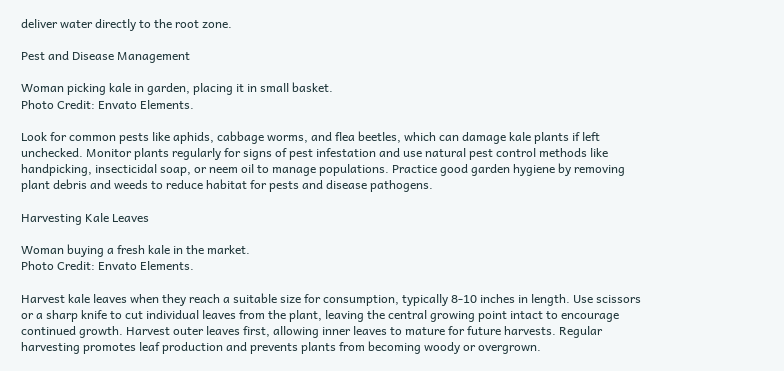deliver water directly to the root zone.

Pest and Disease Management

Woman picking kale in garden, placing it in small basket.
Photo Credit: Envato Elements.

Look for common pests like aphids, cabbage worms, and flea beetles, which can damage kale plants if left unchecked. Monitor plants regularly for signs of pest infestation and use natural pest control methods like handpicking, insecticidal soap, or neem oil to manage populations. Practice good garden hygiene by removing plant debris and weeds to reduce habitat for pests and disease pathogens.

Harvesting Kale Leaves

Woman buying a fresh kale in the market.
Photo Credit: Envato Elements.

Harvest kale leaves when they reach a suitable size for consumption, typically 8-10 inches in length. Use scissors or a sharp knife to cut individual leaves from the plant, leaving the central growing point intact to encourage continued growth. Harvest outer leaves first, allowing inner leaves to mature for future harvests. Regular harvesting promotes leaf production and prevents plants from becoming woody or overgrown.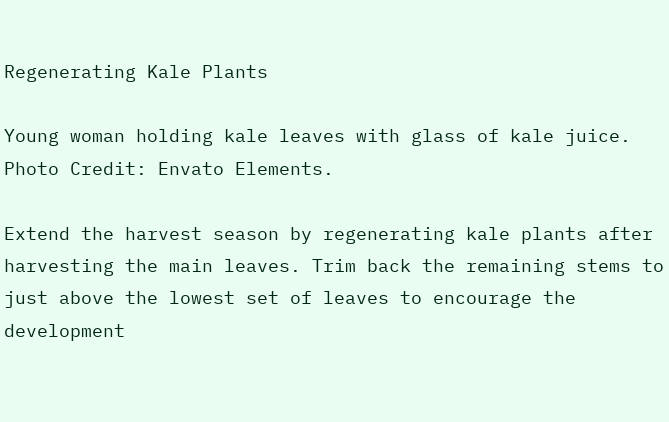Regenerating Kale Plants

Young woman holding kale leaves with glass of kale juice.
Photo Credit: Envato Elements.

Extend the harvest season by regenerating kale plants after harvesting the main leaves. Trim back the remaining stems to just above the lowest set of leaves to encourage the development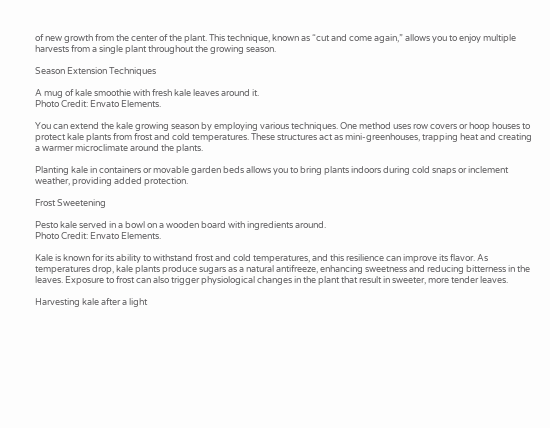of new growth from the center of the plant. This technique, known as “cut and come again,” allows you to enjoy multiple harvests from a single plant throughout the growing season.

Season Extension Techniques

A mug of kale smoothie with fresh kale leaves around it.
Photo Credit: Envato Elements.

You can extend the kale growing season by employing various techniques. One method uses row covers or hoop houses to protect kale plants from frost and cold temperatures. These structures act as mini-greenhouses, trapping heat and creating a warmer microclimate around the plants.

Planting kale in containers or movable garden beds allows you to bring plants indoors during cold snaps or inclement weather, providing added protection.

Frost Sweetening

Pesto kale served in a bowl on a wooden board with ingredients around.
Photo Credit: Envato Elements.

Kale is known for its ability to withstand frost and cold temperatures, and this resilience can improve its flavor. As temperatures drop, kale plants produce sugars as a natural antifreeze, enhancing sweetness and reducing bitterness in the leaves. Exposure to frost can also trigger physiological changes in the plant that result in sweeter, more tender leaves.

Harvesting kale after a light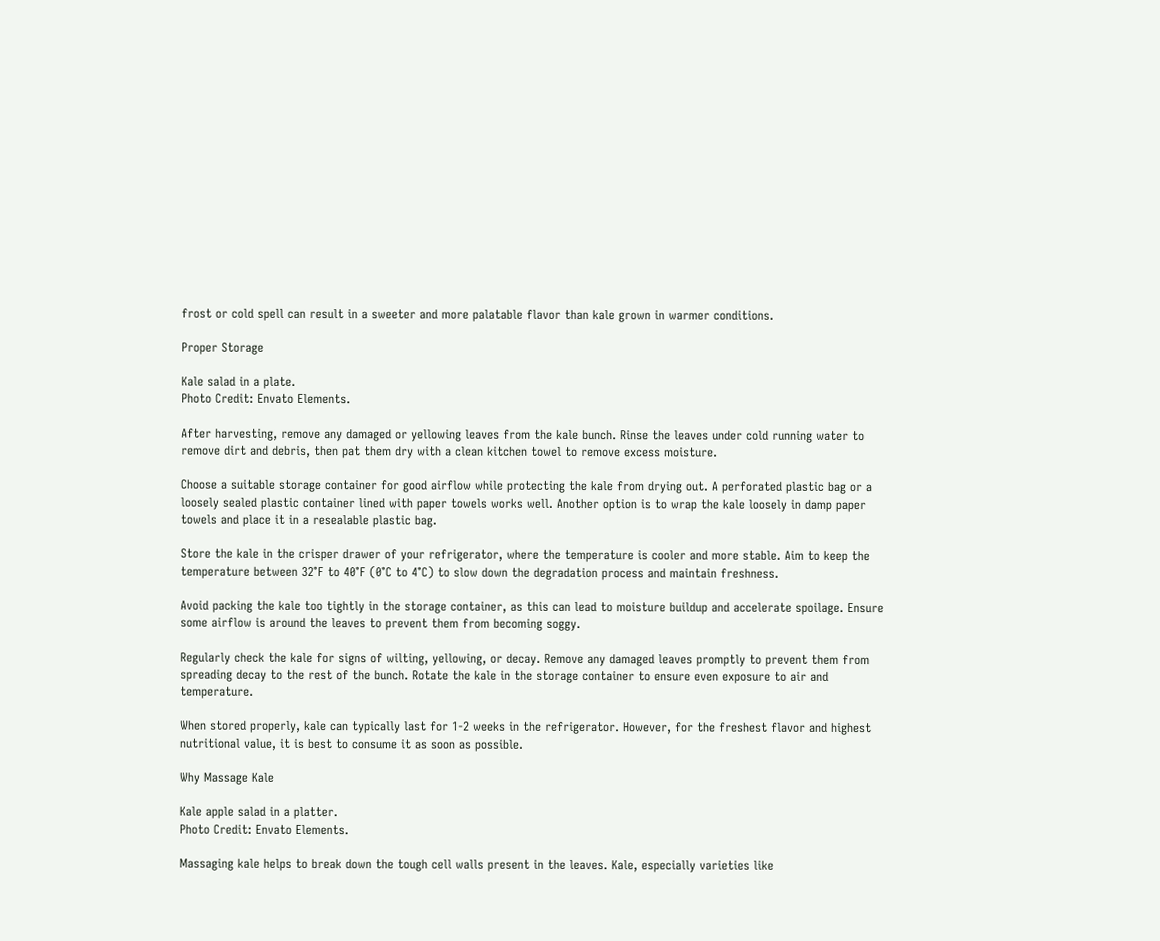frost or cold spell can result in a sweeter and more palatable flavor than kale grown in warmer conditions.

Proper Storage

Kale salad in a plate.
Photo Credit: Envato Elements.

After harvesting, remove any damaged or yellowing leaves from the kale bunch. Rinse the leaves under cold running water to remove dirt and debris, then pat them dry with a clean kitchen towel to remove excess moisture.

Choose a suitable storage container for good airflow while protecting the kale from drying out. A perforated plastic bag or a loosely sealed plastic container lined with paper towels works well. Another option is to wrap the kale loosely in damp paper towels and place it in a resealable plastic bag.

Store the kale in the crisper drawer of your refrigerator, where the temperature is cooler and more stable. Aim to keep the temperature between 32°F to 40°F (0°C to 4°C) to slow down the degradation process and maintain freshness.

Avoid packing the kale too tightly in the storage container, as this can lead to moisture buildup and accelerate spoilage. Ensure some airflow is around the leaves to prevent them from becoming soggy.

Regularly check the kale for signs of wilting, yellowing, or decay. Remove any damaged leaves promptly to prevent them from spreading decay to the rest of the bunch. Rotate the kale in the storage container to ensure even exposure to air and temperature.

When stored properly, kale can typically last for 1-2 weeks in the refrigerator. However, for the freshest flavor and highest nutritional value, it is best to consume it as soon as possible.

Why Massage Kale

Kale apple salad in a platter.
Photo Credit: Envato Elements.

Massaging kale helps to break down the tough cell walls present in the leaves. Kale, especially varieties like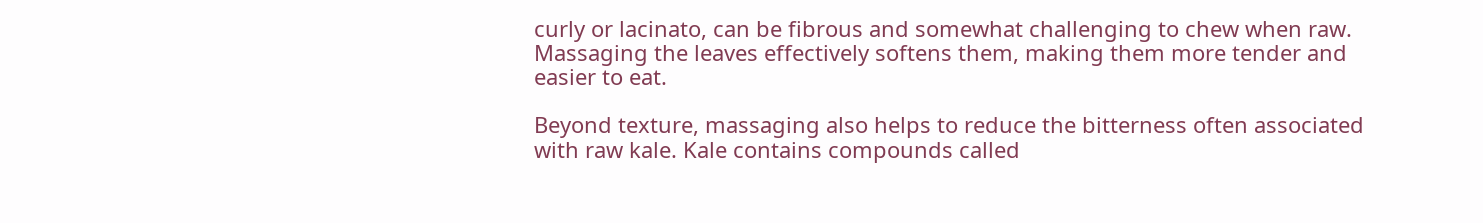curly or lacinato, can be fibrous and somewhat challenging to chew when raw. Massaging the leaves effectively softens them, making them more tender and easier to eat.

Beyond texture, massaging also helps to reduce the bitterness often associated with raw kale. Kale contains compounds called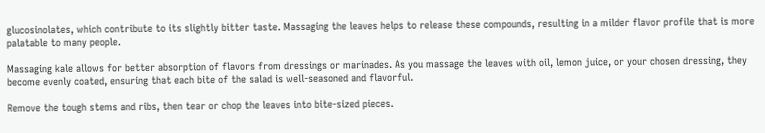glucosinolates, which contribute to its slightly bitter taste. Massaging the leaves helps to release these compounds, resulting in a milder flavor profile that is more palatable to many people.

Massaging kale allows for better absorption of flavors from dressings or marinades. As you massage the leaves with oil, lemon juice, or your chosen dressing, they become evenly coated, ensuring that each bite of the salad is well-seasoned and flavorful.

Remove the tough stems and ribs, then tear or chop the leaves into bite-sized pieces.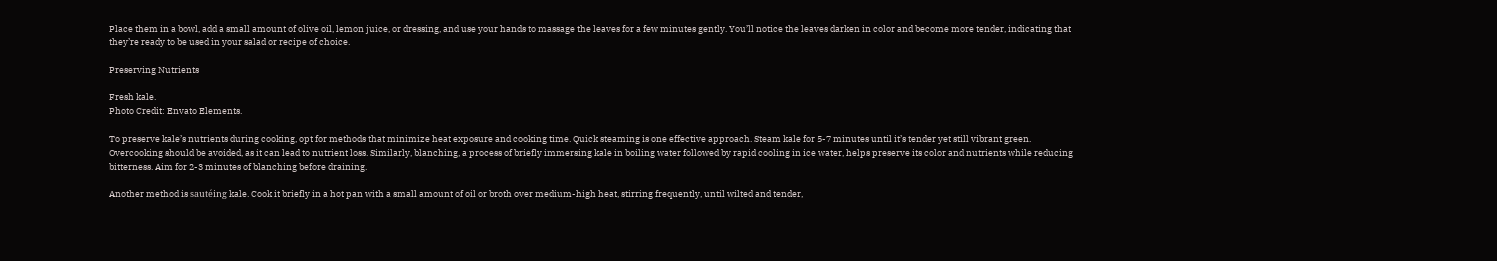Place them in a bowl, add a small amount of olive oil, lemon juice, or dressing, and use your hands to massage the leaves for a few minutes gently. You’ll notice the leaves darken in color and become more tender, indicating that they’re ready to be used in your salad or recipe of choice.

Preserving Nutrients

Fresh kale.
Photo Credit: Envato Elements.

To preserve kale’s nutrients during cooking, opt for methods that minimize heat exposure and cooking time. Quick steaming is one effective approach. Steam kale for 5-7 minutes until it’s tender yet still vibrant green. Overcooking should be avoided, as it can lead to nutrient loss. Similarly, blanching, a process of briefly immersing kale in boiling water followed by rapid cooling in ice water, helps preserve its color and nutrients while reducing bitterness. Aim for 2-3 minutes of blanching before draining.

Another method is sautéing kale. Cook it briefly in a hot pan with a small amount of oil or broth over medium-high heat, stirring frequently, until wilted and tender,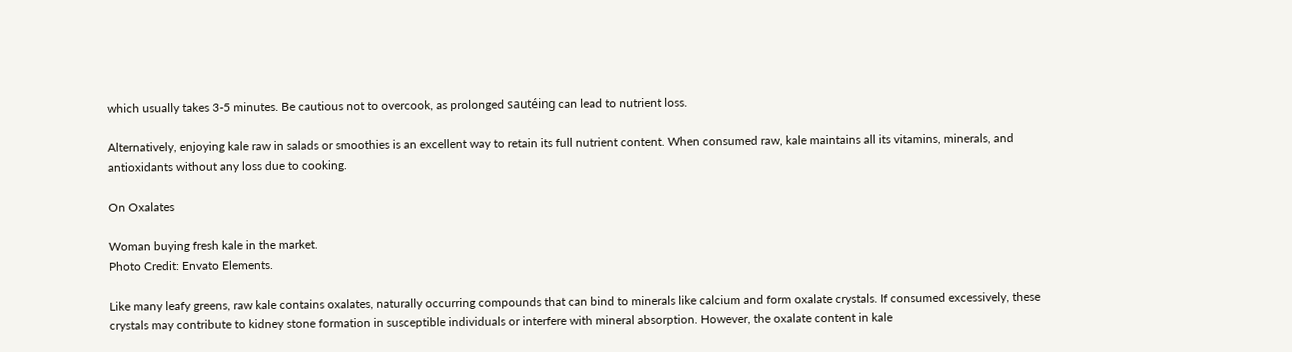which usually takes 3-5 minutes. Be cautious not to overcook, as prolonged sautéing can lead to nutrient loss.

Alternatively, enjoying kale raw in salads or smoothies is an excellent way to retain its full nutrient content. When consumed raw, kale maintains all its vitamins, minerals, and antioxidants without any loss due to cooking.

On Oxalates

Woman buying fresh kale in the market.
Photo Credit: Envato Elements.

Like many leafy greens, raw kale contains oxalates, naturally occurring compounds that can bind to minerals like calcium and form oxalate crystals. If consumed excessively, these crystals may contribute to kidney stone formation in susceptible individuals or interfere with mineral absorption. However, the oxalate content in kale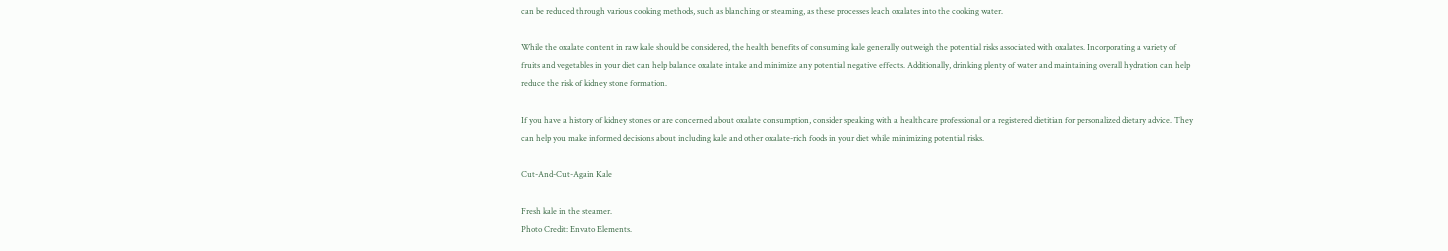can be reduced through various cooking methods, such as blanching or steaming, as these processes leach oxalates into the cooking water.

While the oxalate content in raw kale should be considered, the health benefits of consuming kale generally outweigh the potential risks associated with oxalates. Incorporating a variety of fruits and vegetables in your diet can help balance oxalate intake and minimize any potential negative effects. Additionally, drinking plenty of water and maintaining overall hydration can help reduce the risk of kidney stone formation.

If you have a history of kidney stones or are concerned about oxalate consumption, consider speaking with a healthcare professional or a registered dietitian for personalized dietary advice. They can help you make informed decisions about including kale and other oxalate-rich foods in your diet while minimizing potential risks.

Cut-And-Cut-Again Kale

Fresh kale in the steamer.
Photo Credit: Envato Elements.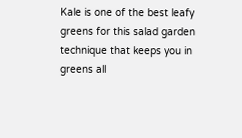Kale is one of the best leafy greens for this salad garden technique that keeps you in greens all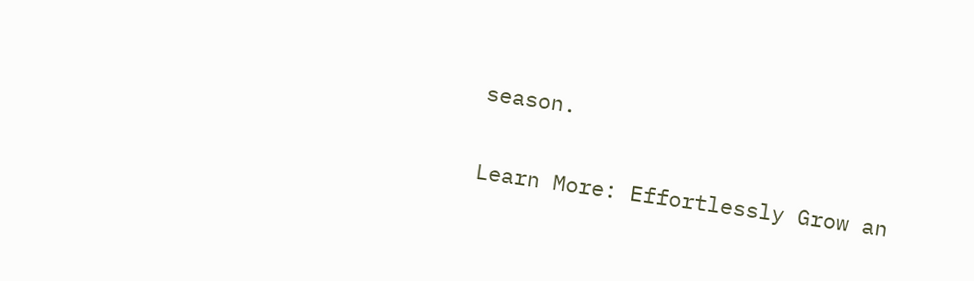season.

Learn More: Effortlessly Grow an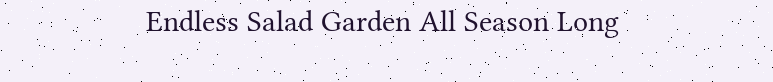Endless Salad Garden All Season Long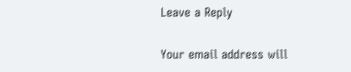Leave a Reply

Your email address will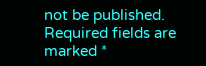not be published. Required fields are marked *